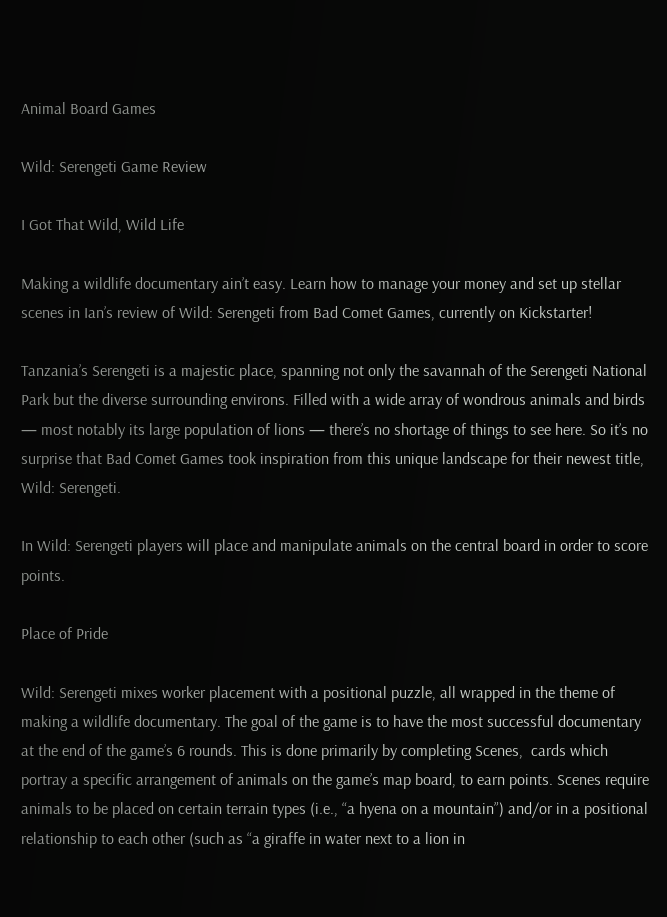Animal Board Games

Wild: Serengeti Game Review

I Got That Wild, Wild Life

Making a wildlife documentary ain’t easy. Learn how to manage your money and set up stellar scenes in Ian’s review of Wild: Serengeti from Bad Comet Games, currently on Kickstarter!

Tanzania’s Serengeti is a majestic place, spanning not only the savannah of the Serengeti National Park but the diverse surrounding environs. Filled with a wide array of wondrous animals and birds — most notably its large population of lions — there’s no shortage of things to see here. So it’s no surprise that Bad Comet Games took inspiration from this unique landscape for their newest title, Wild: Serengeti.

In Wild: Serengeti players will place and manipulate animals on the central board in order to score points.

Place of Pride

Wild: Serengeti mixes worker placement with a positional puzzle, all wrapped in the theme of making a wildlife documentary. The goal of the game is to have the most successful documentary at the end of the game’s 6 rounds. This is done primarily by completing Scenes,  cards which portray a specific arrangement of animals on the game’s map board, to earn points. Scenes require animals to be placed on certain terrain types (i.e., “a hyena on a mountain”) and/or in a positional relationship to each other (such as “a giraffe in water next to a lion in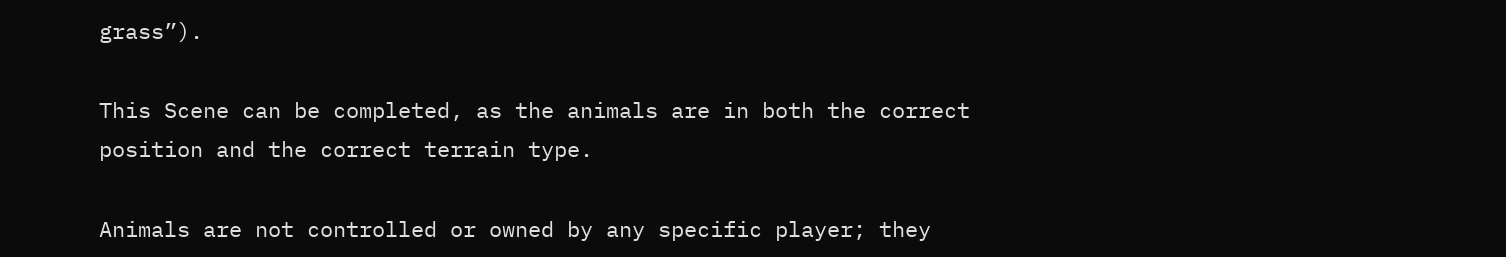grass”).

This Scene can be completed, as the animals are in both the correct position and the correct terrain type.

Animals are not controlled or owned by any specific player; they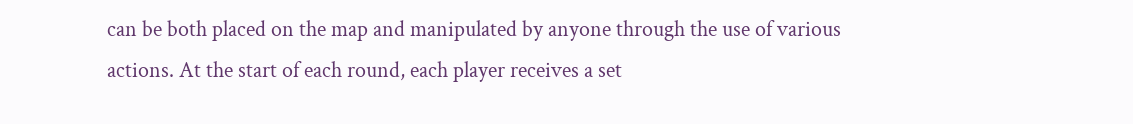can be both placed on the map and manipulated by anyone through the use of various actions. At the start of each round, each player receives a set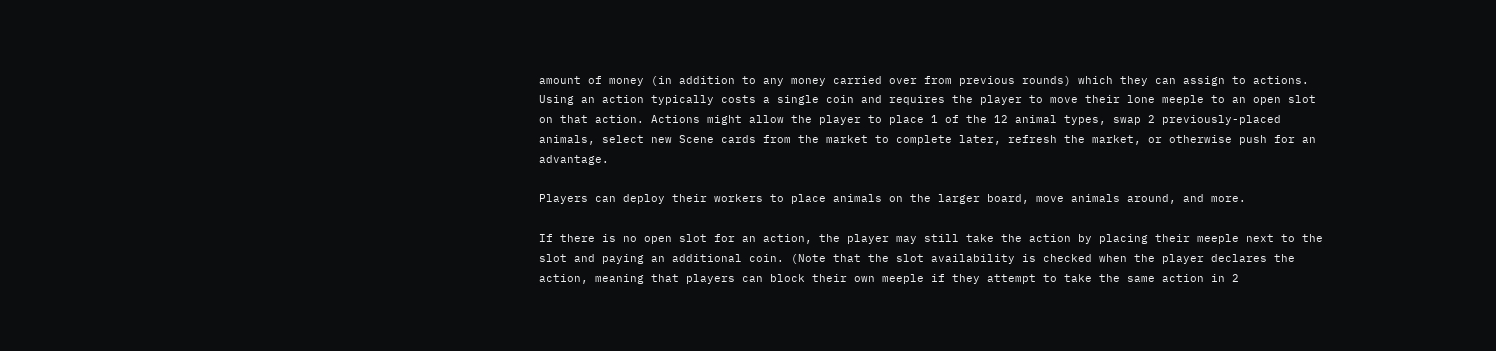amount of money (in addition to any money carried over from previous rounds) which they can assign to actions. Using an action typically costs a single coin and requires the player to move their lone meeple to an open slot on that action. Actions might allow the player to place 1 of the 12 animal types, swap 2 previously-placed animals, select new Scene cards from the market to complete later, refresh the market, or otherwise push for an advantage.

Players can deploy their workers to place animals on the larger board, move animals around, and more.

If there is no open slot for an action, the player may still take the action by placing their meeple next to the slot and paying an additional coin. (Note that the slot availability is checked when the player declares the action, meaning that players can block their own meeple if they attempt to take the same action in 2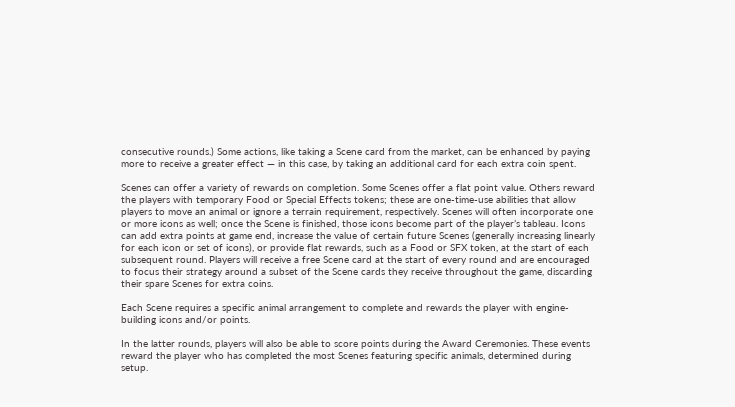consecutive rounds.) Some actions, like taking a Scene card from the market, can be enhanced by paying more to receive a greater effect — in this case, by taking an additional card for each extra coin spent.

Scenes can offer a variety of rewards on completion. Some Scenes offer a flat point value. Others reward the players with temporary Food or Special Effects tokens; these are one-time-use abilities that allow players to move an animal or ignore a terrain requirement, respectively. Scenes will often incorporate one or more icons as well; once the Scene is finished, those icons become part of the player’s tableau. Icons can add extra points at game end, increase the value of certain future Scenes (generally increasing linearly for each icon or set of icons), or provide flat rewards, such as a Food or SFX token, at the start of each subsequent round. Players will receive a free Scene card at the start of every round and are encouraged to focus their strategy around a subset of the Scene cards they receive throughout the game, discarding their spare Scenes for extra coins.

Each Scene requires a specific animal arrangement to complete and rewards the player with engine-building icons and/or points.

In the latter rounds, players will also be able to score points during the Award Ceremonies. These events reward the player who has completed the most Scenes featuring specific animals, determined during setup.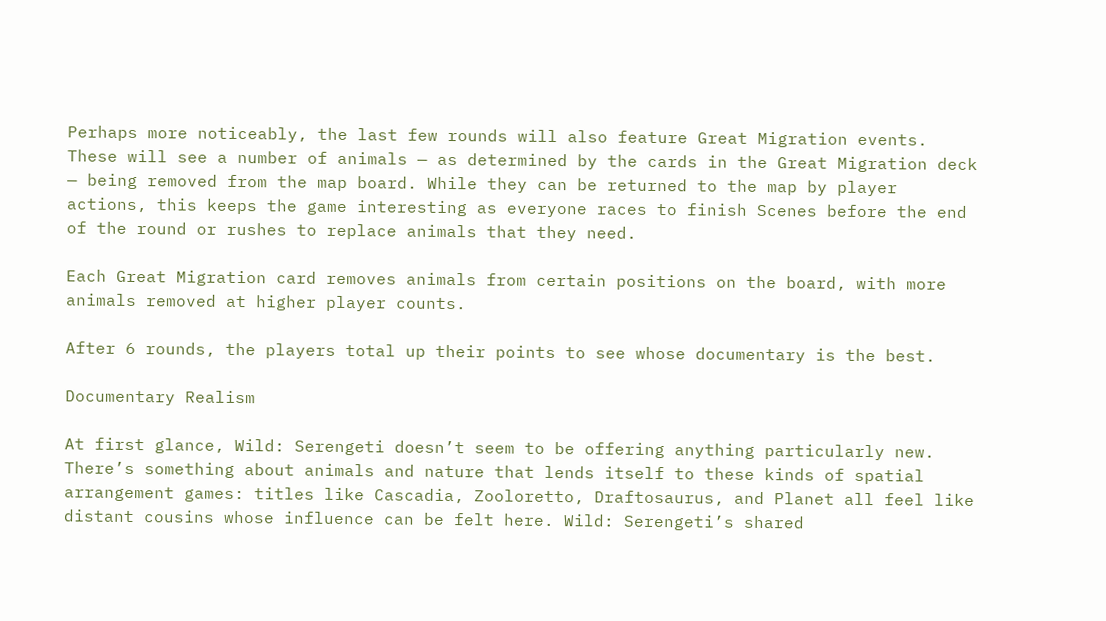Perhaps more noticeably, the last few rounds will also feature Great Migration events. These will see a number of animals — as determined by the cards in the Great Migration deck — being removed from the map board. While they can be returned to the map by player actions, this keeps the game interesting as everyone races to finish Scenes before the end of the round or rushes to replace animals that they need.

Each Great Migration card removes animals from certain positions on the board, with more animals removed at higher player counts.

After 6 rounds, the players total up their points to see whose documentary is the best.

Documentary Realism

At first glance, Wild: Serengeti doesn’t seem to be offering anything particularly new. There’s something about animals and nature that lends itself to these kinds of spatial arrangement games: titles like Cascadia, Zooloretto, Draftosaurus, and Planet all feel like distant cousins whose influence can be felt here. Wild: Serengeti’s shared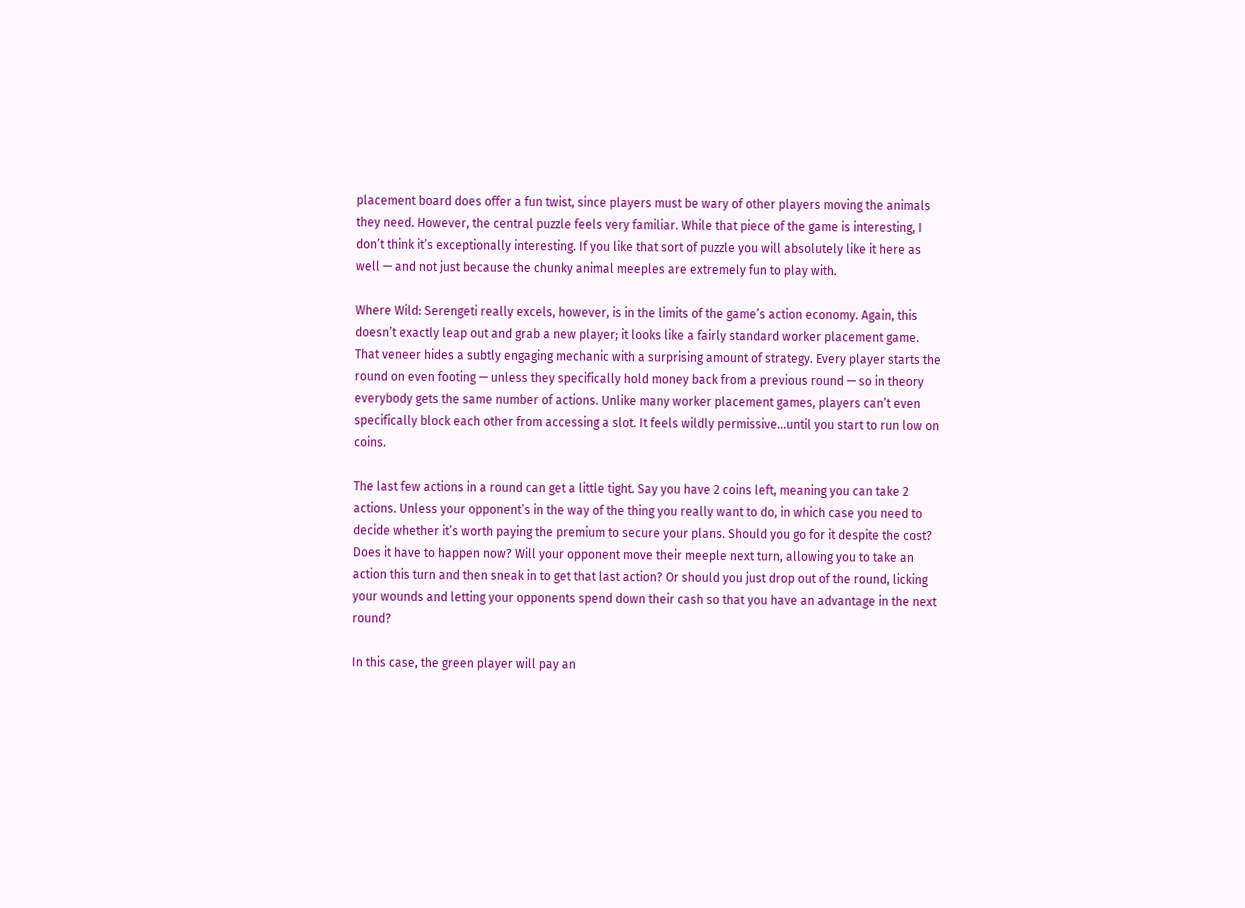placement board does offer a fun twist, since players must be wary of other players moving the animals they need. However, the central puzzle feels very familiar. While that piece of the game is interesting, I don’t think it’s exceptionally interesting. If you like that sort of puzzle you will absolutely like it here as well — and not just because the chunky animal meeples are extremely fun to play with.

Where Wild: Serengeti really excels, however, is in the limits of the game’s action economy. Again, this doesn’t exactly leap out and grab a new player; it looks like a fairly standard worker placement game. That veneer hides a subtly engaging mechanic with a surprising amount of strategy. Every player starts the round on even footing — unless they specifically hold money back from a previous round — so in theory everybody gets the same number of actions. Unlike many worker placement games, players can’t even specifically block each other from accessing a slot. It feels wildly permissive…until you start to run low on coins.

The last few actions in a round can get a little tight. Say you have 2 coins left, meaning you can take 2 actions. Unless your opponent’s in the way of the thing you really want to do, in which case you need to decide whether it’s worth paying the premium to secure your plans. Should you go for it despite the cost? Does it have to happen now? Will your opponent move their meeple next turn, allowing you to take an action this turn and then sneak in to get that last action? Or should you just drop out of the round, licking your wounds and letting your opponents spend down their cash so that you have an advantage in the next round?

In this case, the green player will pay an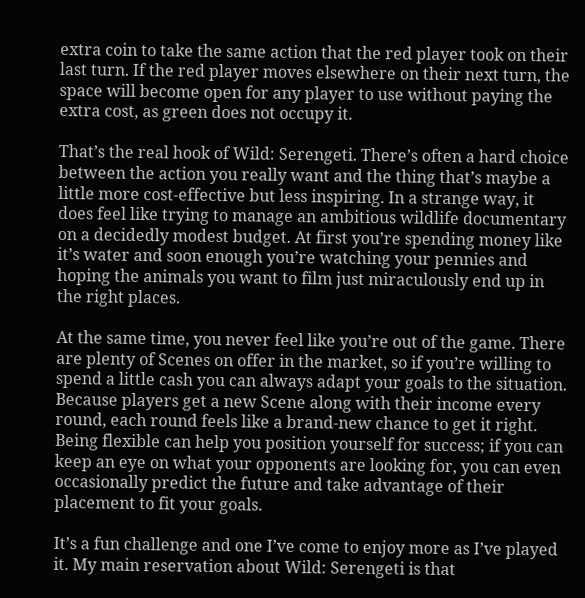extra coin to take the same action that the red player took on their last turn. If the red player moves elsewhere on their next turn, the space will become open for any player to use without paying the extra cost, as green does not occupy it.

That’s the real hook of Wild: Serengeti. There’s often a hard choice between the action you really want and the thing that’s maybe a little more cost-effective but less inspiring. In a strange way, it does feel like trying to manage an ambitious wildlife documentary on a decidedly modest budget. At first you’re spending money like it’s water and soon enough you’re watching your pennies and hoping the animals you want to film just miraculously end up in the right places.

At the same time, you never feel like you’re out of the game. There are plenty of Scenes on offer in the market, so if you’re willing to spend a little cash you can always adapt your goals to the situation. Because players get a new Scene along with their income every round, each round feels like a brand-new chance to get it right. Being flexible can help you position yourself for success; if you can keep an eye on what your opponents are looking for, you can even occasionally predict the future and take advantage of their placement to fit your goals.

It’s a fun challenge and one I’ve come to enjoy more as I’ve played it. My main reservation about Wild: Serengeti is that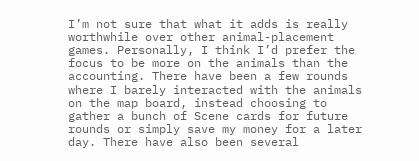I’m not sure that what it adds is really worthwhile over other animal-placement games. Personally, I think I’d prefer the focus to be more on the animals than the accounting. There have been a few rounds where I barely interacted with the animals on the map board, instead choosing to gather a bunch of Scene cards for future rounds or simply save my money for a later day. There have also been several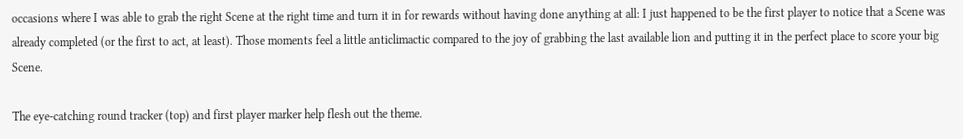occasions where I was able to grab the right Scene at the right time and turn it in for rewards without having done anything at all: I just happened to be the first player to notice that a Scene was already completed (or the first to act, at least). Those moments feel a little anticlimactic compared to the joy of grabbing the last available lion and putting it in the perfect place to score your big Scene.

The eye-catching round tracker (top) and first player marker help flesh out the theme.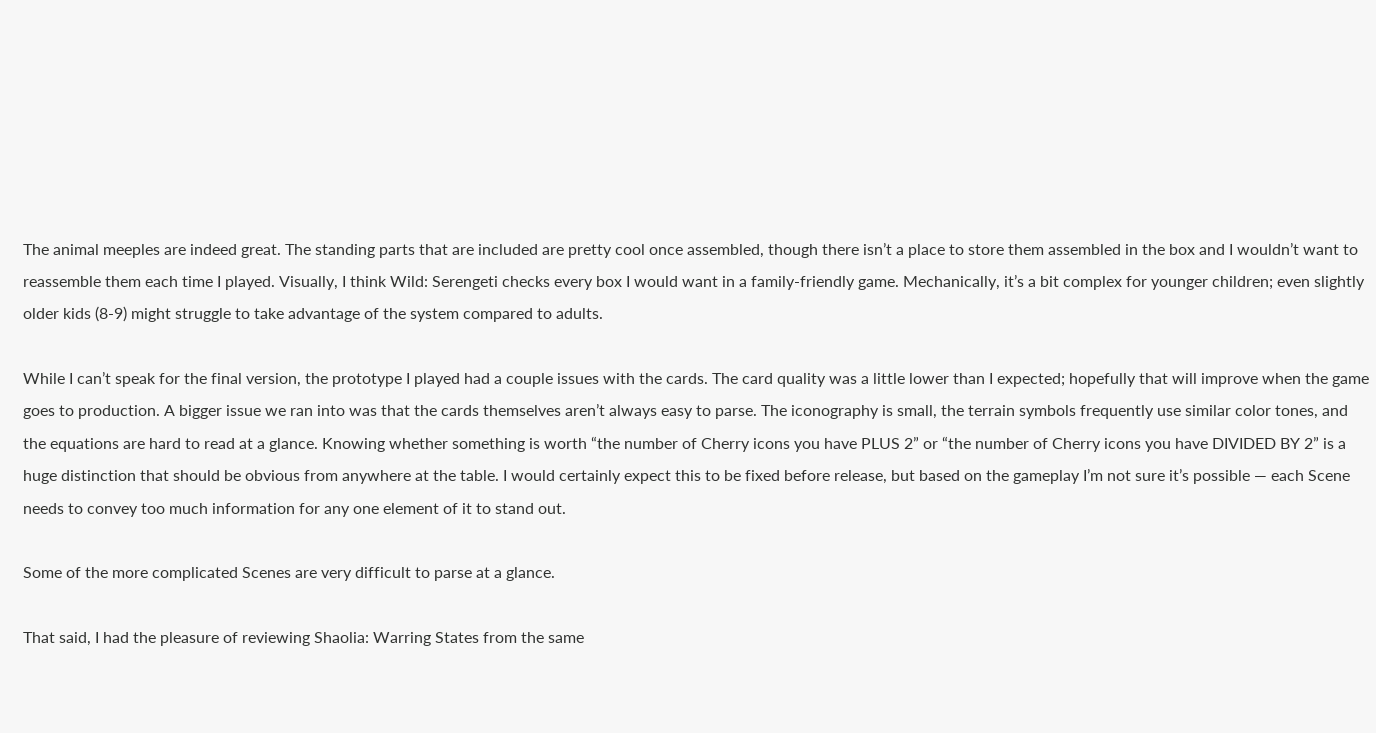The animal meeples are indeed great. The standing parts that are included are pretty cool once assembled, though there isn’t a place to store them assembled in the box and I wouldn’t want to reassemble them each time I played. Visually, I think Wild: Serengeti checks every box I would want in a family-friendly game. Mechanically, it’s a bit complex for younger children; even slightly older kids (8-9) might struggle to take advantage of the system compared to adults.

While I can’t speak for the final version, the prototype I played had a couple issues with the cards. The card quality was a little lower than I expected; hopefully that will improve when the game goes to production. A bigger issue we ran into was that the cards themselves aren’t always easy to parse. The iconography is small, the terrain symbols frequently use similar color tones, and the equations are hard to read at a glance. Knowing whether something is worth “the number of Cherry icons you have PLUS 2” or “the number of Cherry icons you have DIVIDED BY 2” is a huge distinction that should be obvious from anywhere at the table. I would certainly expect this to be fixed before release, but based on the gameplay I’m not sure it’s possible — each Scene needs to convey too much information for any one element of it to stand out.

Some of the more complicated Scenes are very difficult to parse at a glance.

That said, I had the pleasure of reviewing Shaolia: Warring States from the same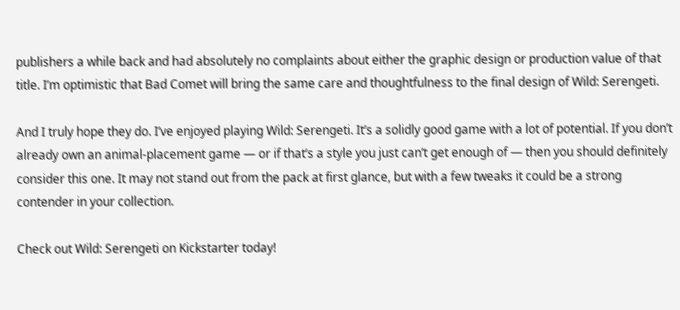publishers a while back and had absolutely no complaints about either the graphic design or production value of that title. I’m optimistic that Bad Comet will bring the same care and thoughtfulness to the final design of Wild: Serengeti.

And I truly hope they do. I’ve enjoyed playing Wild: Serengeti. It’s a solidly good game with a lot of potential. If you don’t already own an animal-placement game — or if that’s a style you just can’t get enough of — then you should definitely consider this one. It may not stand out from the pack at first glance, but with a few tweaks it could be a strong contender in your collection.

Check out Wild: Serengeti on Kickstarter today!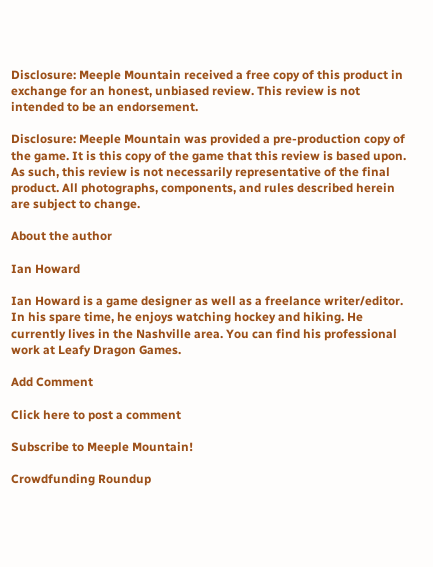Disclosure: Meeple Mountain received a free copy of this product in exchange for an honest, unbiased review. This review is not intended to be an endorsement.

Disclosure: Meeple Mountain was provided a pre-production copy of the game. It is this copy of the game that this review is based upon. As such, this review is not necessarily representative of the final product. All photographs, components, and rules described herein are subject to change.

About the author

Ian Howard

Ian Howard is a game designer as well as a freelance writer/editor. In his spare time, he enjoys watching hockey and hiking. He currently lives in the Nashville area. You can find his professional work at Leafy Dragon Games.

Add Comment

Click here to post a comment

Subscribe to Meeple Mountain!

Crowdfunding Roundup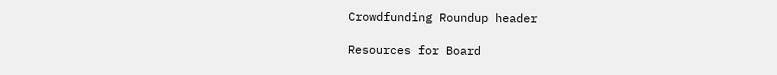Crowdfunding Roundup header

Resources for Board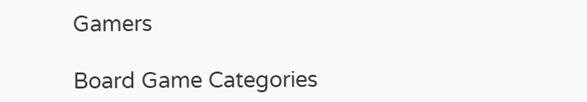Gamers

Board Game Categories